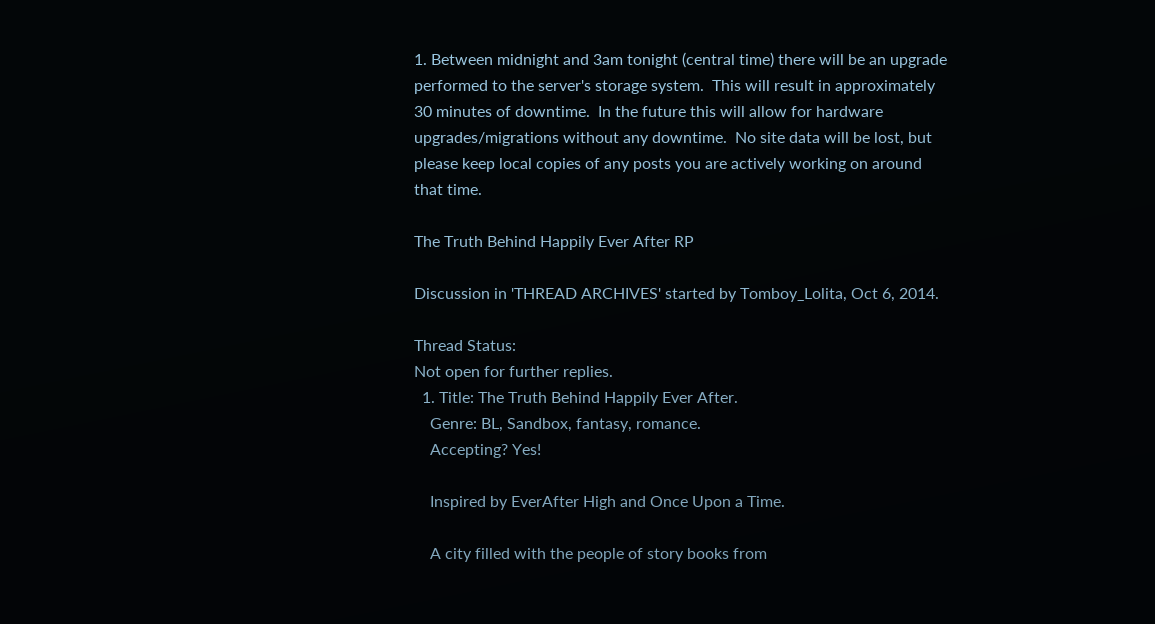1. Between midnight and 3am tonight (central time) there will be an upgrade performed to the server's storage system.  This will result in approximately 30 minutes of downtime.  In the future this will allow for hardware upgrades/migrations without any downtime.  No site data will be lost, but please keep local copies of any posts you are actively working on around that time.

The Truth Behind Happily Ever After RP

Discussion in 'THREAD ARCHIVES' started by Tomboy_Lolita, Oct 6, 2014.

Thread Status:
Not open for further replies.
  1. Title: The Truth Behind Happily Ever After.
    Genre: BL, Sandbox, fantasy, romance.
    Accepting? Yes!

    Inspired by EverAfter High and Once Upon a Time.

    A city filled with the people of story books from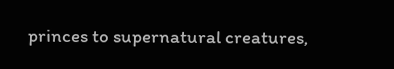princes to supernatural creatures,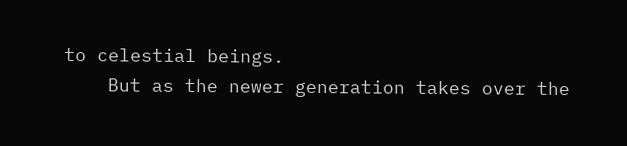to celestial beings.
    But as the newer generation takes over the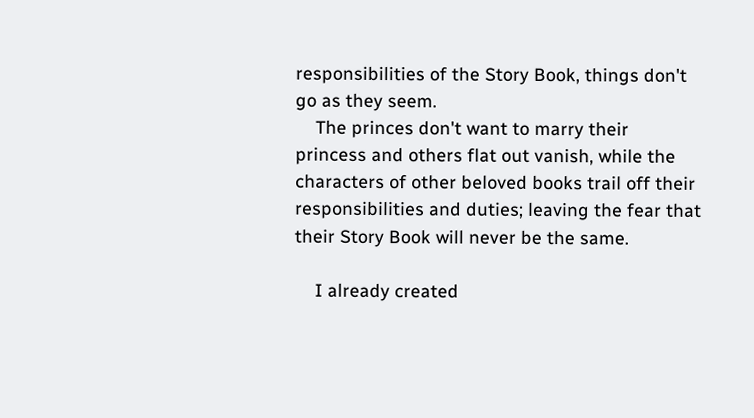responsibilities of the Story Book, things don't go as they seem.
    The princes don't want to marry their princess and others flat out vanish, while the characters of other beloved books trail off their responsibilities and duties; leaving the fear that their Story Book will never be the same.

    I already created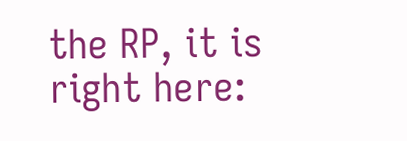the RP, it is right here: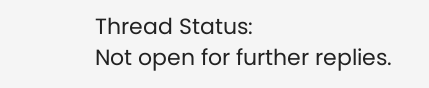Thread Status:
Not open for further replies.